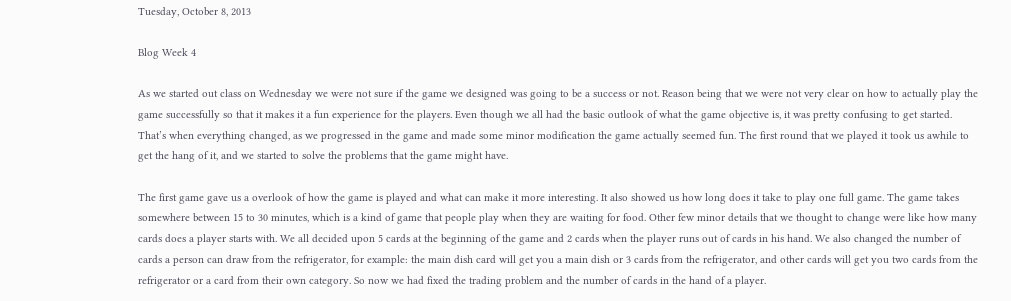Tuesday, October 8, 2013

Blog Week 4

As we started out class on Wednesday we were not sure if the game we designed was going to be a success or not. Reason being that we were not very clear on how to actually play the game successfully so that it makes it a fun experience for the players. Even though we all had the basic outlook of what the game objective is, it was pretty confusing to get started. That’s when everything changed, as we progressed in the game and made some minor modification the game actually seemed fun. The first round that we played it took us awhile to get the hang of it, and we started to solve the problems that the game might have.

The first game gave us a overlook of how the game is played and what can make it more interesting. It also showed us how long does it take to play one full game. The game takes somewhere between 15 to 30 minutes, which is a kind of game that people play when they are waiting for food. Other few minor details that we thought to change were like how many cards does a player starts with. We all decided upon 5 cards at the beginning of the game and 2 cards when the player runs out of cards in his hand. We also changed the number of cards a person can draw from the refrigerator, for example: the main dish card will get you a main dish or 3 cards from the refrigerator, and other cards will get you two cards from the refrigerator or a card from their own category. So now we had fixed the trading problem and the number of cards in the hand of a player.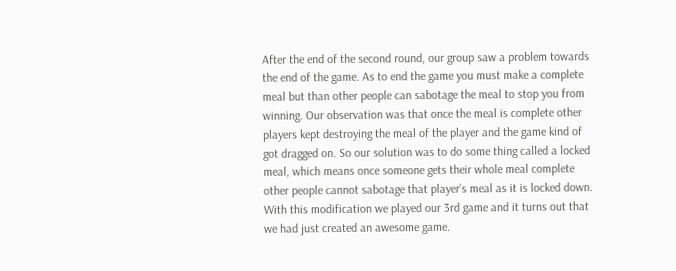After the end of the second round, our group saw a problem towards the end of the game. As to end the game you must make a complete meal but than other people can sabotage the meal to stop you from winning. Our observation was that once the meal is complete other players kept destroying the meal of the player and the game kind of got dragged on. So our solution was to do some thing called a locked meal, which means once someone gets their whole meal complete other people cannot sabotage that player’s meal as it is locked down. With this modification we played our 3rd game and it turns out that we had just created an awesome game.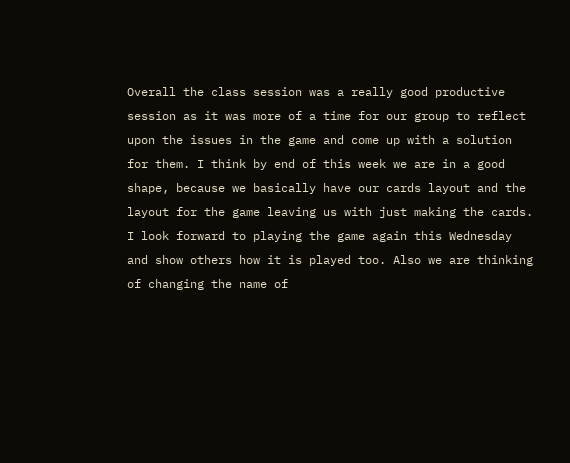Overall the class session was a really good productive session as it was more of a time for our group to reflect upon the issues in the game and come up with a solution for them. I think by end of this week we are in a good shape, because we basically have our cards layout and the layout for the game leaving us with just making the cards. I look forward to playing the game again this Wednesday and show others how it is played too. Also we are thinking of changing the name of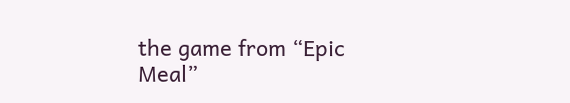the game from “Epic Meal”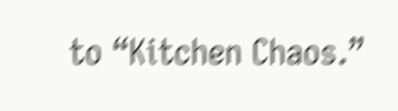to “Kitchen Chaos.”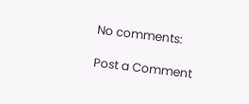No comments:

Post a Comment